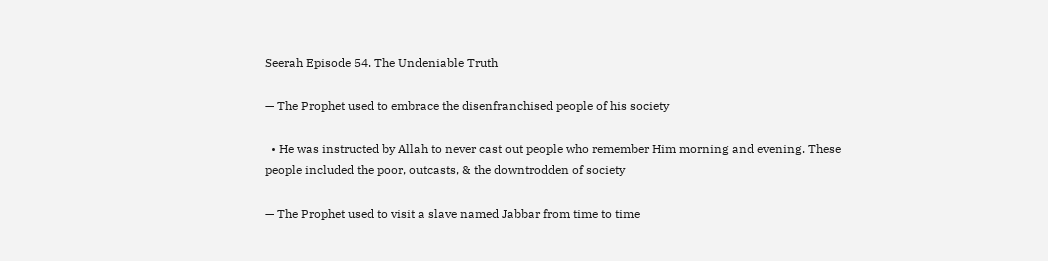Seerah Episode 54. The Undeniable Truth

— The Prophet used to embrace the disenfranchised people of his society

  • He was instructed by Allah to never cast out people who remember Him morning and evening. These people included the poor, outcasts, & the downtrodden of society

— The Prophet used to visit a slave named Jabbar from time to time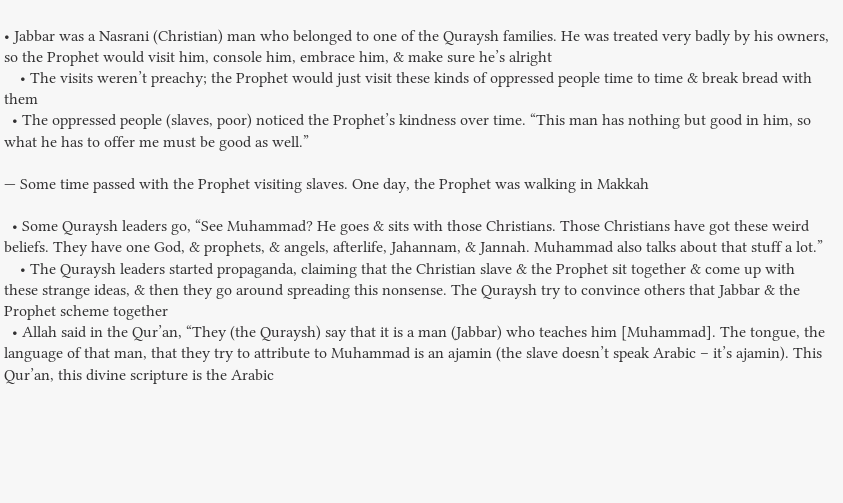• Jabbar was a Nasrani (Christian) man who belonged to one of the Quraysh families. He was treated very badly by his owners, so the Prophet would visit him, console him, embrace him, & make sure he’s alright
    • The visits weren’t preachy; the Prophet would just visit these kinds of oppressed people time to time & break bread with them
  • The oppressed people (slaves, poor) noticed the Prophet’s kindness over time. “This man has nothing but good in him, so what he has to offer me must be good as well.”

— Some time passed with the Prophet visiting slaves. One day, the Prophet was walking in Makkah

  • Some Quraysh leaders go, “See Muhammad? He goes & sits with those Christians. Those Christians have got these weird beliefs. They have one God, & prophets, & angels, afterlife, Jahannam, & Jannah. Muhammad also talks about that stuff a lot.”
    • The Quraysh leaders started propaganda, claiming that the Christian slave & the Prophet sit together & come up with these strange ideas, & then they go around spreading this nonsense. The Quraysh try to convince others that Jabbar & the Prophet scheme together
  • Allah said in the Qur’an, “They (the Quraysh) say that it is a man (Jabbar) who teaches him [Muhammad]. The tongue, the language of that man, that they try to attribute to Muhammad is an ajamin (the slave doesn’t speak Arabic – it’s ajamin). This Qur’an, this divine scripture is the Arabic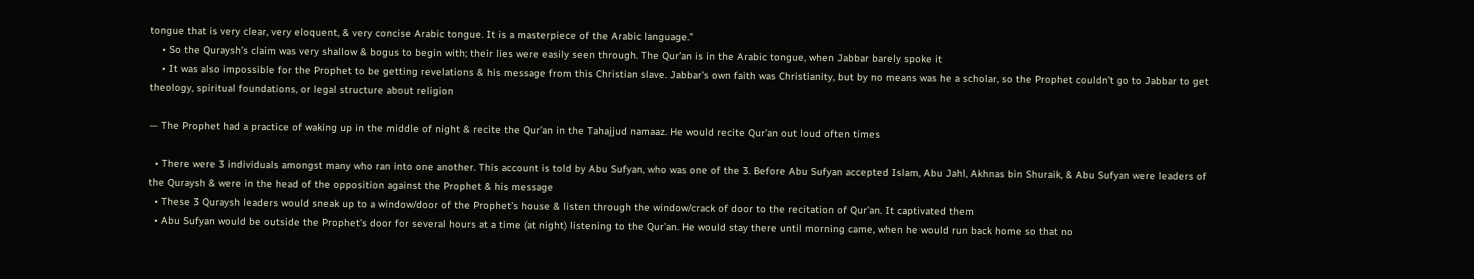tongue that is very clear, very eloquent, & very concise Arabic tongue. It is a masterpiece of the Arabic language.”
    • So the Quraysh’s claim was very shallow & bogus to begin with; their lies were easily seen through. The Qur’an is in the Arabic tongue, when Jabbar barely spoke it
    • It was also impossible for the Prophet to be getting revelations & his message from this Christian slave. Jabbar’s own faith was Christianity, but by no means was he a scholar, so the Prophet couldn’t go to Jabbar to get theology, spiritual foundations, or legal structure about religion

— The Prophet had a practice of waking up in the middle of night & recite the Qur’an in the Tahajjud namaaz. He would recite Qur’an out loud often times

  • There were 3 individuals amongst many who ran into one another. This account is told by Abu Sufyan, who was one of the 3. Before Abu Sufyan accepted Islam, Abu Jahl, Akhnas bin Shuraik, & Abu Sufyan were leaders of the Quraysh & were in the head of the opposition against the Prophet & his message
  • These 3 Quraysh leaders would sneak up to a window/door of the Prophet’s house & listen through the window/crack of door to the recitation of Qur’an. It captivated them
  • Abu Sufyan would be outside the Prophet’s door for several hours at a time (at night) listening to the Qur’an. He would stay there until morning came, when he would run back home so that no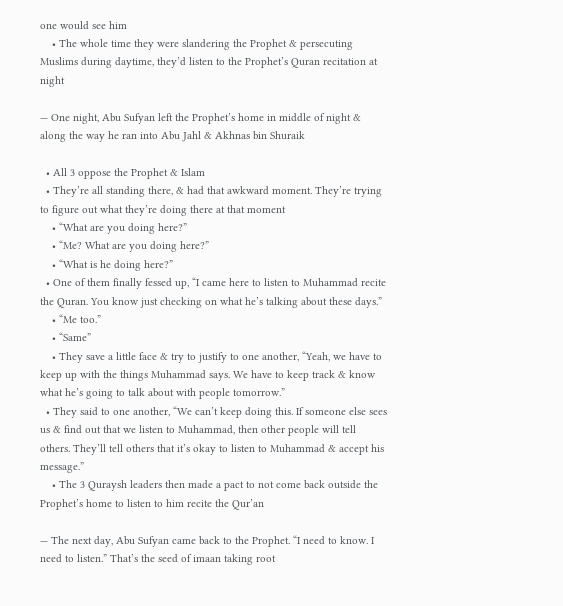one would see him
    • The whole time they were slandering the Prophet & persecuting Muslims during daytime, they’d listen to the Prophet’s Quran recitation at night

— One night, Abu Sufyan left the Prophet’s home in middle of night & along the way he ran into Abu Jahl & Akhnas bin Shuraik

  • All 3 oppose the Prophet & Islam
  • They’re all standing there, & had that awkward moment. They’re trying to figure out what they’re doing there at that moment
    • “What are you doing here?”
    • “Me? What are you doing here?”
    • “What is he doing here?”
  • One of them finally fessed up, “I came here to listen to Muhammad recite the Quran. You know just checking on what he’s talking about these days.”
    • “Me too.”
    • “Same”
    • They save a little face & try to justify to one another, “Yeah, we have to keep up with the things Muhammad says. We have to keep track & know what he’s going to talk about with people tomorrow.”
  • They said to one another, “We can’t keep doing this. If someone else sees us & find out that we listen to Muhammad, then other people will tell others. They’ll tell others that it’s okay to listen to Muhammad & accept his message.”
    • The 3 Quraysh leaders then made a pact to not come back outside the Prophet’s home to listen to him recite the Qur’an

— The next day, Abu Sufyan came back to the Prophet. “I need to know. I need to listen.” That’s the seed of imaan taking root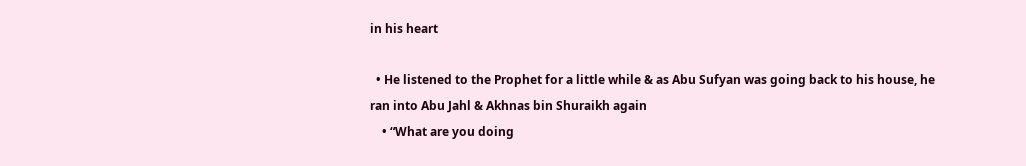in his heart

  • He listened to the Prophet for a little while & as Abu Sufyan was going back to his house, he ran into Abu Jahl & Akhnas bin Shuraikh again
    • “What are you doing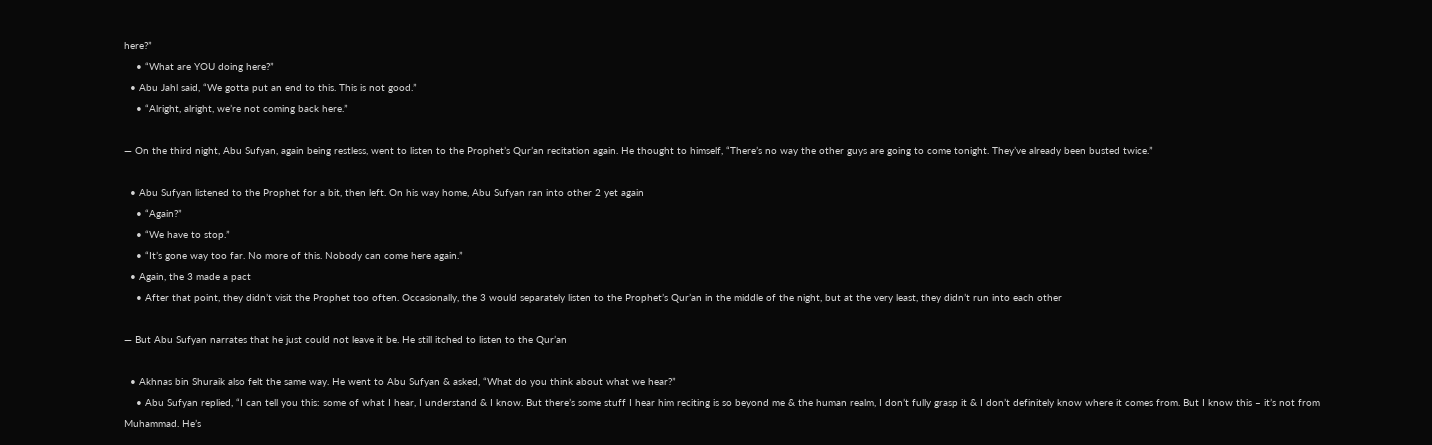here?”
    • “What are YOU doing here?”
  • Abu Jahl said, “We gotta put an end to this. This is not good.”
    • “Alright, alright, we’re not coming back here.”

— On the third night, Abu Sufyan, again being restless, went to listen to the Prophet’s Qur’an recitation again. He thought to himself, “There’s no way the other guys are going to come tonight. They’ve already been busted twice.”

  • Abu Sufyan listened to the Prophet for a bit, then left. On his way home, Abu Sufyan ran into other 2 yet again
    • “Again?”
    • “We have to stop.”
    • “It’s gone way too far. No more of this. Nobody can come here again.”
  • Again, the 3 made a pact
    • After that point, they didn’t visit the Prophet too often. Occasionally, the 3 would separately listen to the Prophet’s Qur’an in the middle of the night, but at the very least, they didn’t run into each other

— But Abu Sufyan narrates that he just could not leave it be. He still itched to listen to the Qur’an

  • Akhnas bin Shuraik also felt the same way. He went to Abu Sufyan & asked, “What do you think about what we hear?”
    • Abu Sufyan replied, “I can tell you this: some of what I hear, I understand & I know. But there’s some stuff I hear him reciting is so beyond me & the human realm, I don’t fully grasp it & I don’t definitely know where it comes from. But I know this – it’s not from Muhammad. He’s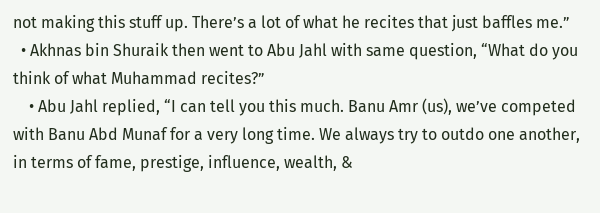not making this stuff up. There’s a lot of what he recites that just baffles me.”
  • Akhnas bin Shuraik then went to Abu Jahl with same question, “What do you think of what Muhammad recites?”
    • Abu Jahl replied, “I can tell you this much. Banu Amr (us), we’ve competed with Banu Abd Munaf for a very long time. We always try to outdo one another, in terms of fame, prestige, influence, wealth, &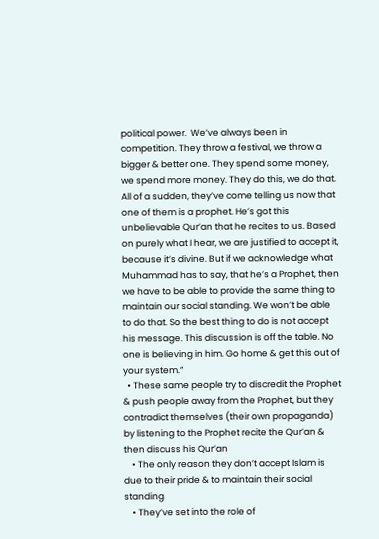political power.  We’ve always been in competition. They throw a festival, we throw a bigger & better one. They spend some money, we spend more money. They do this, we do that. All of a sudden, they’ve come telling us now that one of them is a prophet. He’s got this unbelievable Qur’an that he recites to us. Based on purely what I hear, we are justified to accept it, because it’s divine. But if we acknowledge what Muhammad has to say, that he’s a Prophet, then we have to be able to provide the same thing to maintain our social standing. We won’t be able to do that. So the best thing to do is not accept his message. This discussion is off the table. No one is believing in him. Go home & get this out of your system.”
  • These same people try to discredit the Prophet & push people away from the Prophet, but they contradict themselves (their own propaganda) by listening to the Prophet recite the Qur’an & then discuss his Qur’an
    • The only reason they don’t accept Islam is due to their pride & to maintain their social standing
    • They’ve set into the role of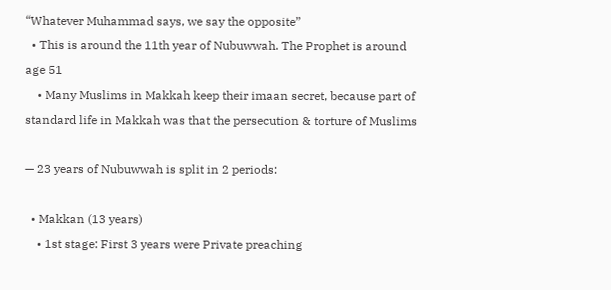“Whatever Muhammad says, we say the opposite”
  • This is around the 11th year of Nubuwwah. The Prophet is around age 51
    • Many Muslims in Makkah keep their imaan secret, because part of standard life in Makkah was that the persecution & torture of Muslims

— 23 years of Nubuwwah is split in 2 periods:

  • Makkan (13 years)
    • 1st stage: First 3 years were Private preaching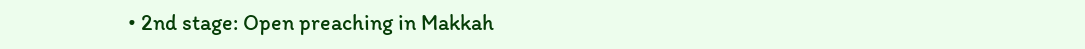• 2nd stage: Open preaching in Makkah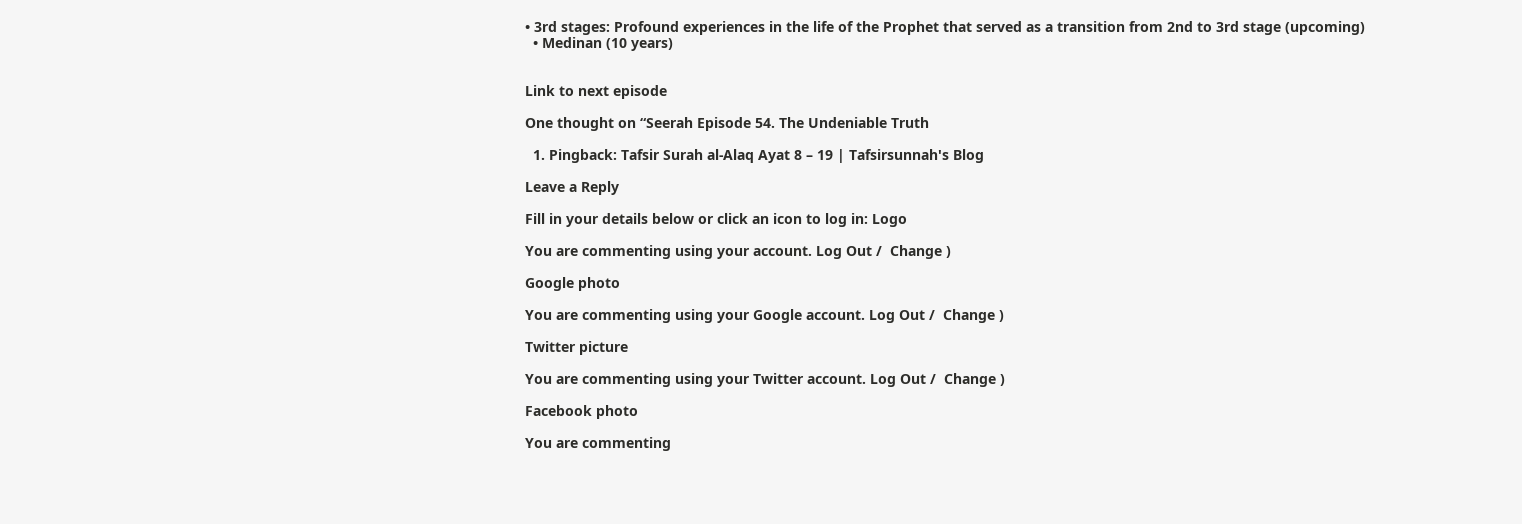• 3rd stages: Profound experiences in the life of the Prophet that served as a transition from 2nd to 3rd stage (upcoming)
  • Medinan (10 years)


Link to next episode

One thought on “Seerah Episode 54. The Undeniable Truth

  1. Pingback: Tafsir Surah al-Alaq Ayat 8 – 19 | Tafsirsunnah's Blog

Leave a Reply

Fill in your details below or click an icon to log in: Logo

You are commenting using your account. Log Out /  Change )

Google photo

You are commenting using your Google account. Log Out /  Change )

Twitter picture

You are commenting using your Twitter account. Log Out /  Change )

Facebook photo

You are commenting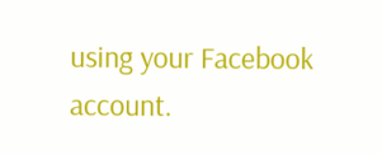using your Facebook account.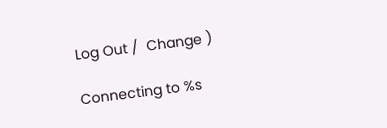Log Out /  Change )

Connecting to %s